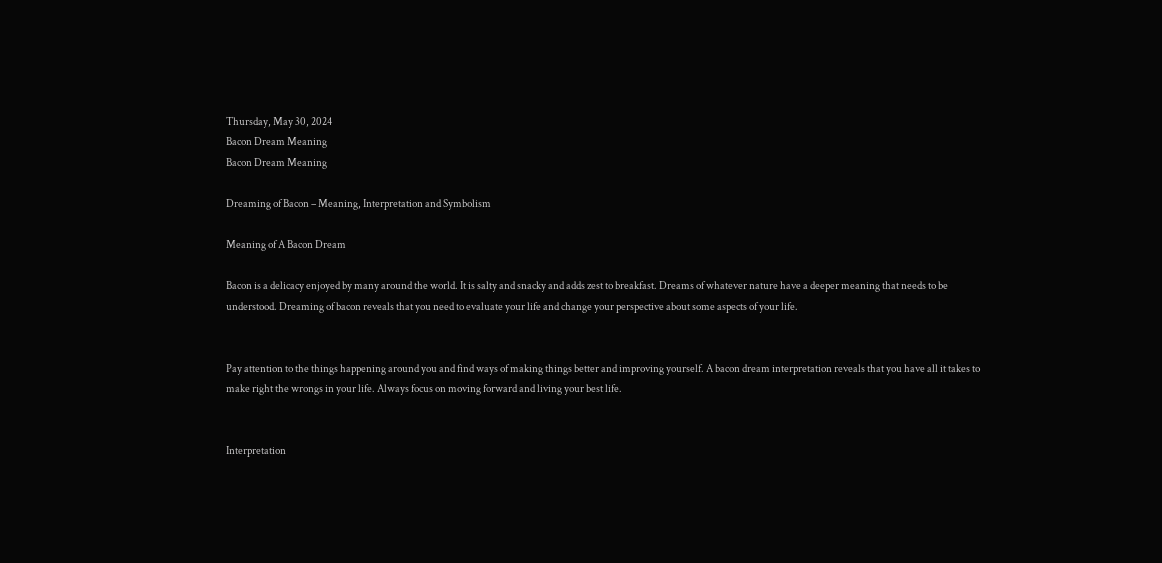Thursday, May 30, 2024
Bacon Dream Meaning
Bacon Dream Meaning

Dreaming of Bacon – Meaning, Interpretation and Symbolism

Meaning of A Bacon Dream

Bacon is a delicacy enjoyed by many around the world. It is salty and snacky and adds zest to breakfast. Dreams of whatever nature have a deeper meaning that needs to be understood. Dreaming of bacon reveals that you need to evaluate your life and change your perspective about some aspects of your life.


Pay attention to the things happening around you and find ways of making things better and improving yourself. A bacon dream interpretation reveals that you have all it takes to make right the wrongs in your life. Always focus on moving forward and living your best life.


Interpretation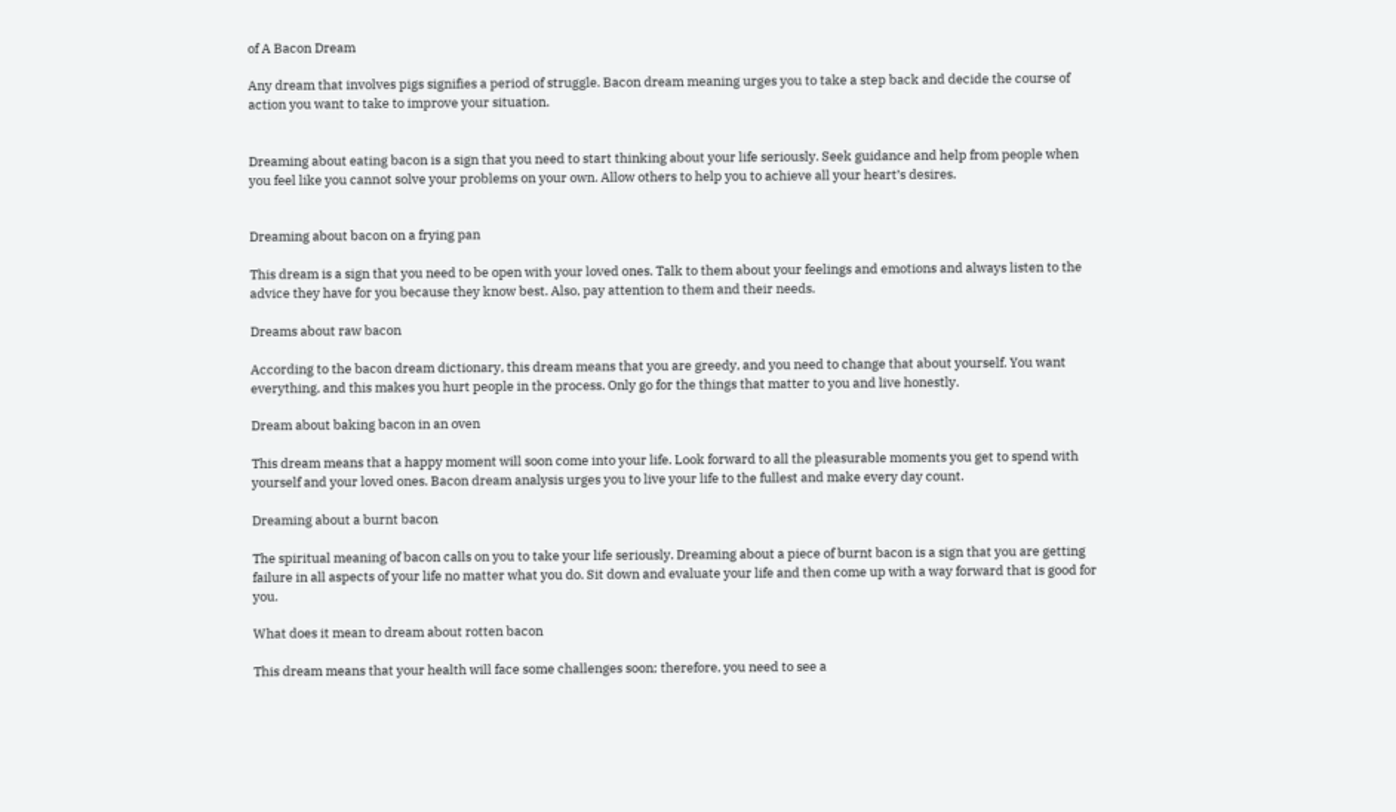of A Bacon Dream

Any dream that involves pigs signifies a period of struggle. Bacon dream meaning urges you to take a step back and decide the course of action you want to take to improve your situation.


Dreaming about eating bacon is a sign that you need to start thinking about your life seriously. Seek guidance and help from people when you feel like you cannot solve your problems on your own. Allow others to help you to achieve all your heart’s desires.


Dreaming about bacon on a frying pan

This dream is a sign that you need to be open with your loved ones. Talk to them about your feelings and emotions and always listen to the advice they have for you because they know best. Also, pay attention to them and their needs.

Dreams about raw bacon

According to the bacon dream dictionary, this dream means that you are greedy, and you need to change that about yourself. You want everything, and this makes you hurt people in the process. Only go for the things that matter to you and live honestly.

Dream about baking bacon in an oven

This dream means that a happy moment will soon come into your life. Look forward to all the pleasurable moments you get to spend with yourself and your loved ones. Bacon dream analysis urges you to live your life to the fullest and make every day count.

Dreaming about a burnt bacon

The spiritual meaning of bacon calls on you to take your life seriously. Dreaming about a piece of burnt bacon is a sign that you are getting failure in all aspects of your life no matter what you do. Sit down and evaluate your life and then come up with a way forward that is good for you.

What does it mean to dream about rotten bacon

This dream means that your health will face some challenges soon; therefore, you need to see a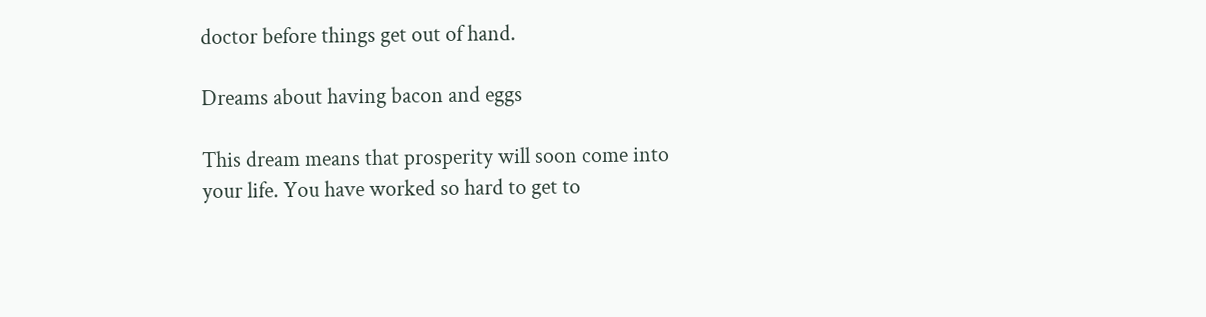doctor before things get out of hand.

Dreams about having bacon and eggs

This dream means that prosperity will soon come into your life. You have worked so hard to get to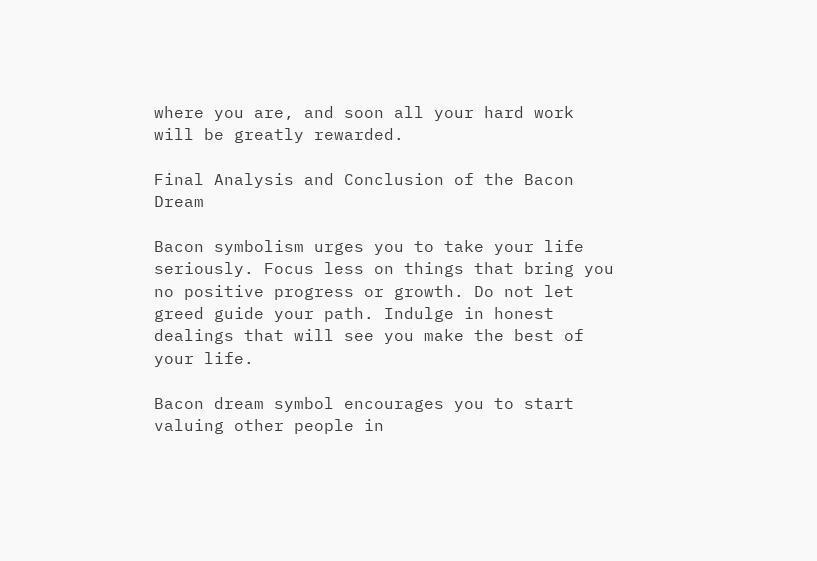where you are, and soon all your hard work will be greatly rewarded.

Final Analysis and Conclusion of the Bacon Dream

Bacon symbolism urges you to take your life seriously. Focus less on things that bring you no positive progress or growth. Do not let greed guide your path. Indulge in honest dealings that will see you make the best of your life.

Bacon dream symbol encourages you to start valuing other people in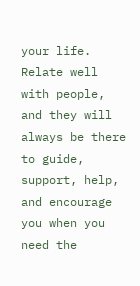your life. Relate well with people, and they will always be there to guide, support, help, and encourage you when you need the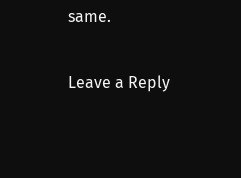same.

Leave a Reply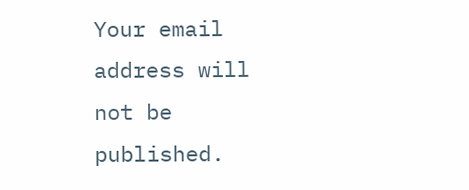Your email address will not be published.